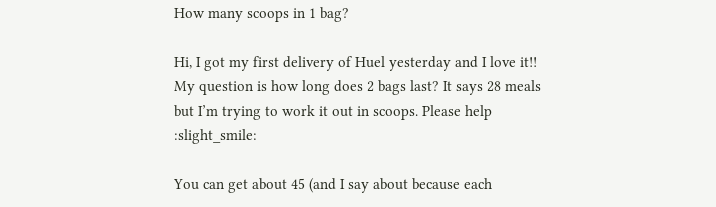How many scoops in 1 bag?

Hi, I got my first delivery of Huel yesterday and I love it!! My question is how long does 2 bags last? It says 28 meals but I’m trying to work it out in scoops. Please help :slight_smile:

You can get about 45 (and I say about because each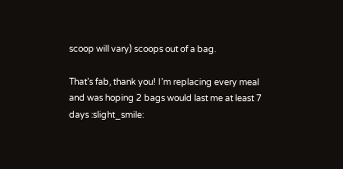scoop will vary) scoops out of a bag.

That’s fab, thank you! I’m replacing every meal and was hoping 2 bags would last me at least 7 days :slight_smile: